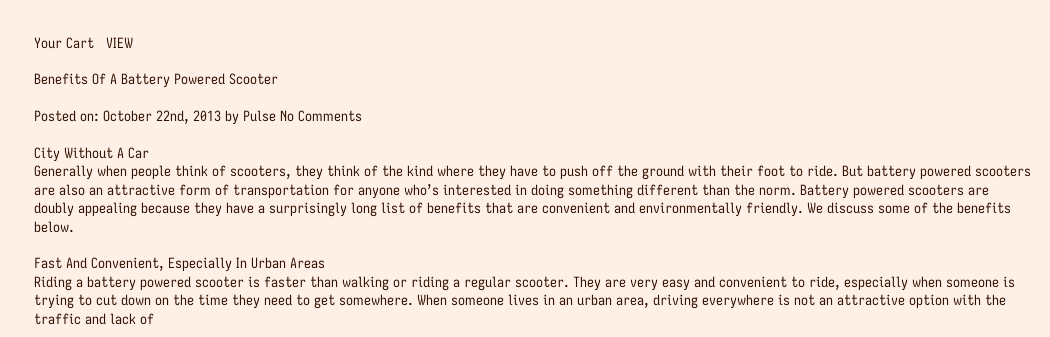Your Cart   VIEW

Benefits Of A Battery Powered Scooter

Posted on: October 22nd, 2013 by Pulse No Comments

City Without A Car
Generally when people think of scooters, they think of the kind where they have to push off the ground with their foot to ride. But battery powered scooters are also an attractive form of transportation for anyone who’s interested in doing something different than the norm. Battery powered scooters are doubly appealing because they have a surprisingly long list of benefits that are convenient and environmentally friendly. We discuss some of the benefits below.

Fast And Convenient, Especially In Urban Areas
Riding a battery powered scooter is faster than walking or riding a regular scooter. They are very easy and convenient to ride, especially when someone is trying to cut down on the time they need to get somewhere. When someone lives in an urban area, driving everywhere is not an attractive option with the traffic and lack of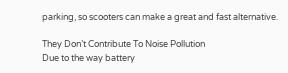parking, so scooters can make a great and fast alternative.

They Don’t Contribute To Noise Pollution
Due to the way battery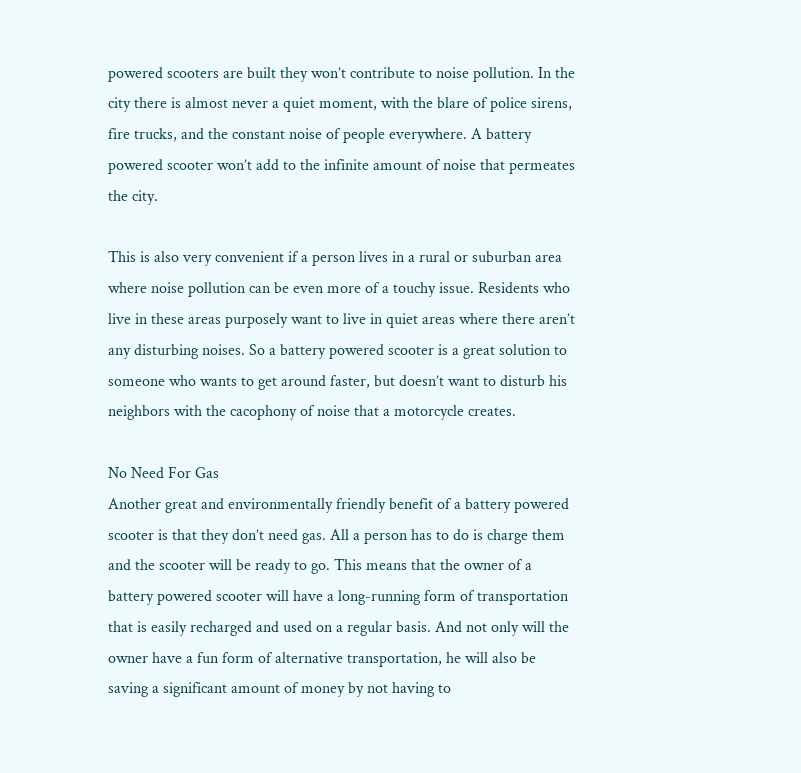powered scooters are built they won’t contribute to noise pollution. In the city there is almost never a quiet moment, with the blare of police sirens, fire trucks, and the constant noise of people everywhere. A battery powered scooter won’t add to the infinite amount of noise that permeates the city.

This is also very convenient if a person lives in a rural or suburban area where noise pollution can be even more of a touchy issue. Residents who live in these areas purposely want to live in quiet areas where there aren’t any disturbing noises. So a battery powered scooter is a great solution to someone who wants to get around faster, but doesn’t want to disturb his neighbors with the cacophony of noise that a motorcycle creates.

No Need For Gas
Another great and environmentally friendly benefit of a battery powered scooter is that they don’t need gas. All a person has to do is charge them and the scooter will be ready to go. This means that the owner of a battery powered scooter will have a long-running form of transportation that is easily recharged and used on a regular basis. And not only will the owner have a fun form of alternative transportation, he will also be saving a significant amount of money by not having to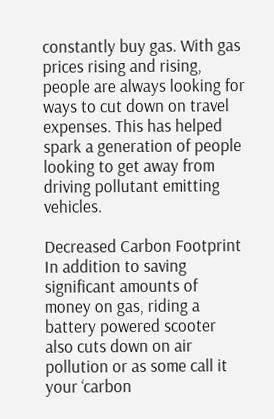constantly buy gas. With gas prices rising and rising, people are always looking for ways to cut down on travel expenses. This has helped spark a generation of people looking to get away from driving pollutant emitting vehicles.

Decreased Carbon Footprint
In addition to saving significant amounts of money on gas, riding a battery powered scooter also cuts down on air pollution or as some call it your ‘carbon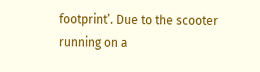footprint’. Due to the scooter running on a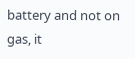battery and not on gas, it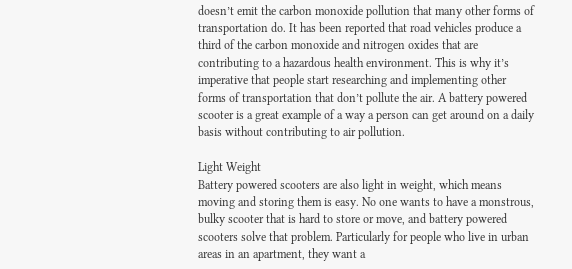doesn’t emit the carbon monoxide pollution that many other forms of transportation do. It has been reported that road vehicles produce a third of the carbon monoxide and nitrogen oxides that are contributing to a hazardous health environment. This is why it’s imperative that people start researching and implementing other forms of transportation that don’t pollute the air. A battery powered scooter is a great example of a way a person can get around on a daily basis without contributing to air pollution.

Light Weight
Battery powered scooters are also light in weight, which means moving and storing them is easy. No one wants to have a monstrous, bulky scooter that is hard to store or move, and battery powered scooters solve that problem. Particularly for people who live in urban areas in an apartment, they want a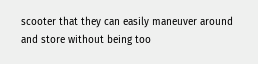scooter that they can easily maneuver around and store without being too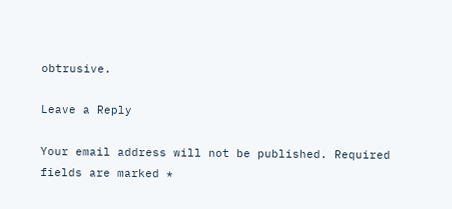obtrusive.

Leave a Reply

Your email address will not be published. Required fields are marked *